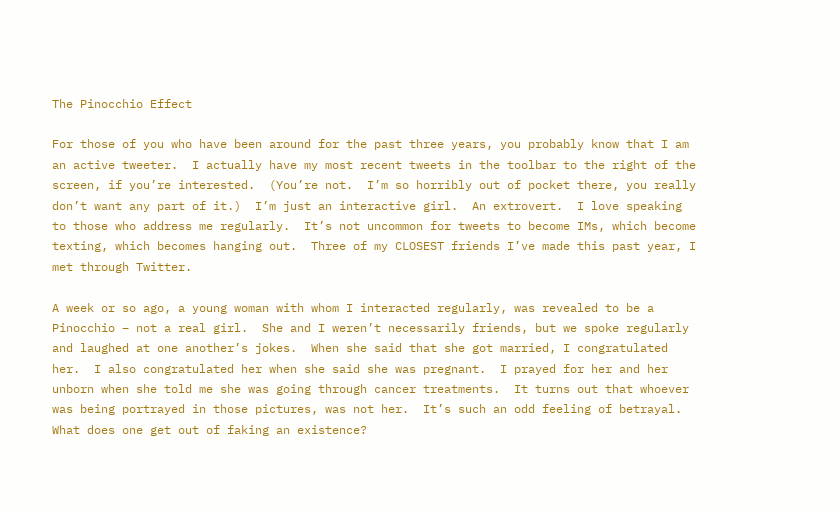The Pinocchio Effect

For those of you who have been around for the past three years, you probably know that I am an active tweeter.  I actually have my most recent tweets in the toolbar to the right of the screen, if you’re interested.  (You’re not.  I’m so horribly out of pocket there, you really don’t want any part of it.)  I’m just an interactive girl.  An extrovert.  I love speaking to those who address me regularly.  It’s not uncommon for tweets to become IMs, which become texting, which becomes hanging out.  Three of my CLOSEST friends I’ve made this past year, I met through Twitter.

A week or so ago, a young woman with whom I interacted regularly, was revealed to be a Pinocchio – not a real girl.  She and I weren’t necessarily friends, but we spoke regularly and laughed at one another’s jokes.  When she said that she got married, I congratulated her.  I also congratulated her when she said she was pregnant.  I prayed for her and her unborn when she told me she was going through cancer treatments.  It turns out that whoever was being portrayed in those pictures, was not her.  It’s such an odd feeling of betrayal.  What does one get out of faking an existence?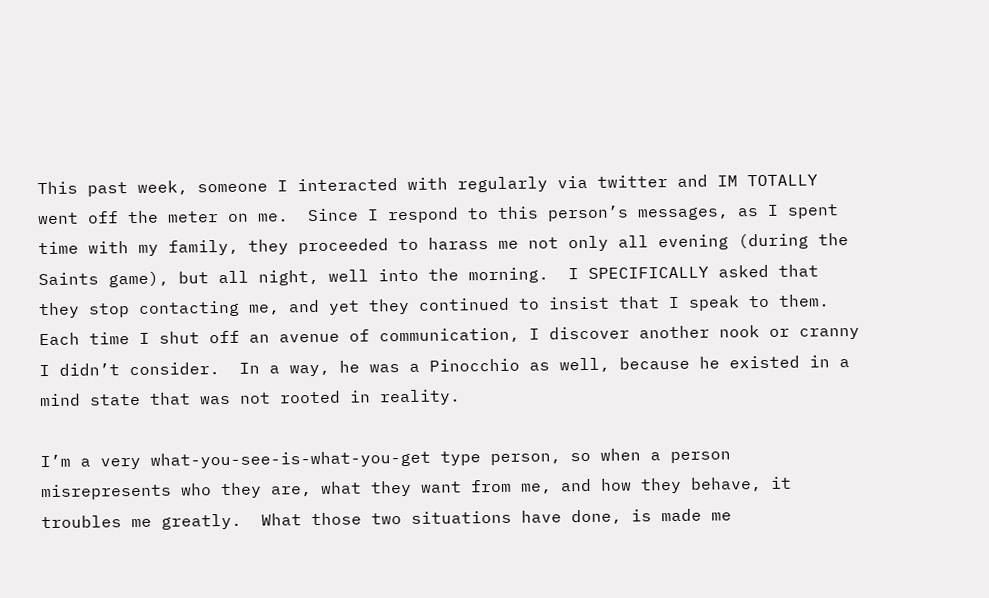This past week, someone I interacted with regularly via twitter and IM TOTALLY went off the meter on me.  Since I respond to this person’s messages, as I spent time with my family, they proceeded to harass me not only all evening (during the Saints game), but all night, well into the morning.  I SPECIFICALLY asked that they stop contacting me, and yet they continued to insist that I speak to them.  Each time I shut off an avenue of communication, I discover another nook or cranny I didn’t consider.  In a way, he was a Pinocchio as well, because he existed in a mind state that was not rooted in reality.

I’m a very what-you-see-is-what-you-get type person, so when a person misrepresents who they are, what they want from me, and how they behave, it troubles me greatly.  What those two situations have done, is made me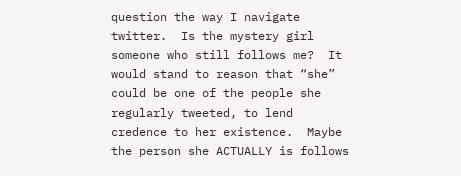question the way I navigate twitter.  Is the mystery girl someone who still follows me?  It would stand to reason that “she” could be one of the people she regularly tweeted, to lend credence to her existence.  Maybe the person she ACTUALLY is follows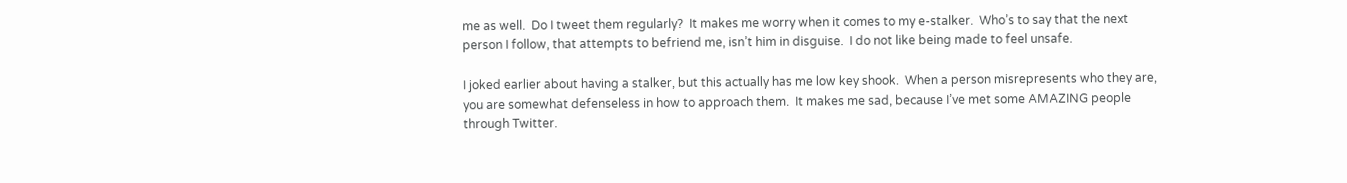me as well.  Do I tweet them regularly?  It makes me worry when it comes to my e-stalker.  Who’s to say that the next person I follow, that attempts to befriend me, isn’t him in disguise.  I do not like being made to feel unsafe.

I joked earlier about having a stalker, but this actually has me low key shook.  When a person misrepresents who they are, you are somewhat defenseless in how to approach them.  It makes me sad, because I’ve met some AMAZING people through Twitter.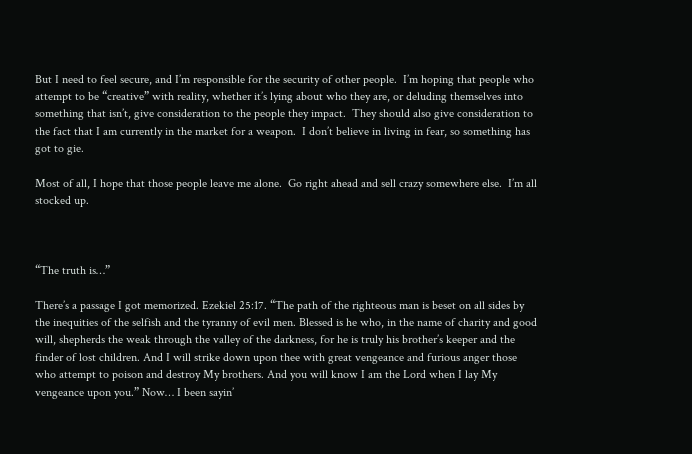But I need to feel secure, and I’m responsible for the security of other people.  I’m hoping that people who attempt to be “creative” with reality, whether it’s lying about who they are, or deluding themselves into something that isn’t, give consideration to the people they impact.  They should also give consideration to the fact that I am currently in the market for a weapon.  I don’t believe in living in fear, so something has got to gie.

Most of all, I hope that those people leave me alone.  Go right ahead and sell crazy somewhere else.  I’m all stocked up.



“The truth is…”

There’s a passage I got memorized. Ezekiel 25:17. “The path of the righteous man is beset on all sides by the inequities of the selfish and the tyranny of evil men. Blessed is he who, in the name of charity and good will, shepherds the weak through the valley of the darkness, for he is truly his brother’s keeper and the finder of lost children. And I will strike down upon thee with great vengeance and furious anger those who attempt to poison and destroy My brothers. And you will know I am the Lord when I lay My vengeance upon you.” Now… I been sayin’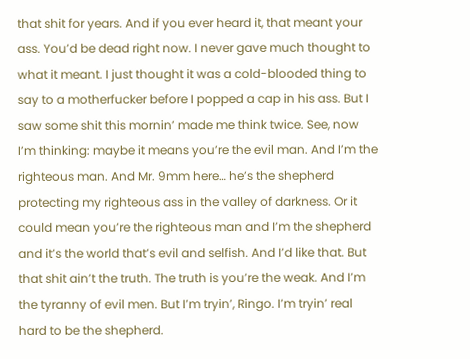that shit for years. And if you ever heard it, that meant your ass. You’d be dead right now. I never gave much thought to what it meant. I just thought it was a cold-blooded thing to say to a motherfucker before I popped a cap in his ass. But I saw some shit this mornin’ made me think twice. See, now I’m thinking: maybe it means you’re the evil man. And I’m the righteous man. And Mr. 9mm here… he’s the shepherd protecting my righteous ass in the valley of darkness. Or it could mean you’re the righteous man and I’m the shepherd and it’s the world that’s evil and selfish. And I’d like that. But that shit ain’t the truth. The truth is you’re the weak. And I’m the tyranny of evil men. But I’m tryin’, Ringo. I’m tryin’ real hard to be the shepherd.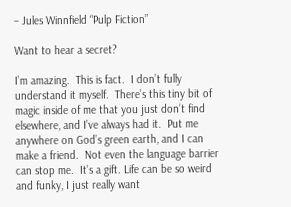– Jules Winnfield “Pulp Fiction”

Want to hear a secret?

I’m amazing.  This is fact.  I don’t fully understand it myself.  There’s this tiny bit of magic inside of me that you just don’t find elsewhere, and I’ve always had it.  Put me anywhere on God’s green earth, and I can make a friend.  Not even the language barrier can stop me.  It’s a gift. Life can be so weird and funky, I just really want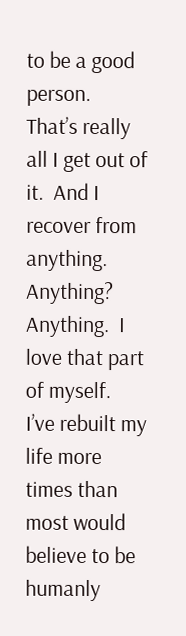to be a good person.  That’s really all I get out of it.  And I recover from anything.  Anything?  Anything.  I love that part of myself.  I’ve rebuilt my life more times than most would believe to be humanly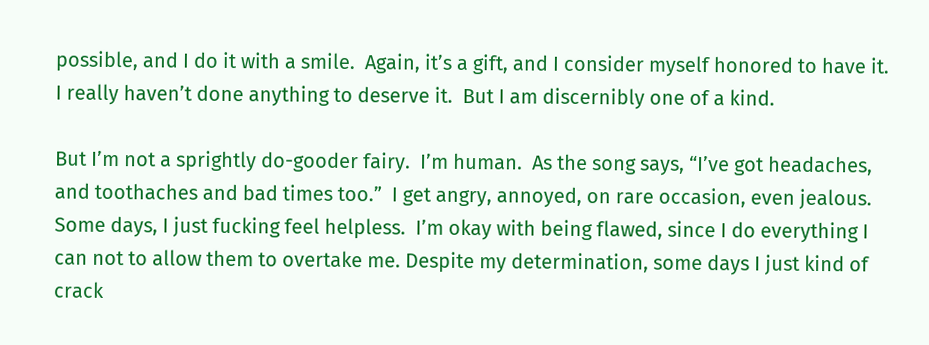possible, and I do it with a smile.  Again, it’s a gift, and I consider myself honored to have it.  I really haven’t done anything to deserve it.  But I am discernibly one of a kind.

But I’m not a sprightly do-gooder fairy.  I’m human.  As the song says, “I’ve got headaches, and toothaches and bad times too.”  I get angry, annoyed, on rare occasion, even jealous.  Some days, I just fucking feel helpless.  I’m okay with being flawed, since I do everything I can not to allow them to overtake me. Despite my determination, some days I just kind of crack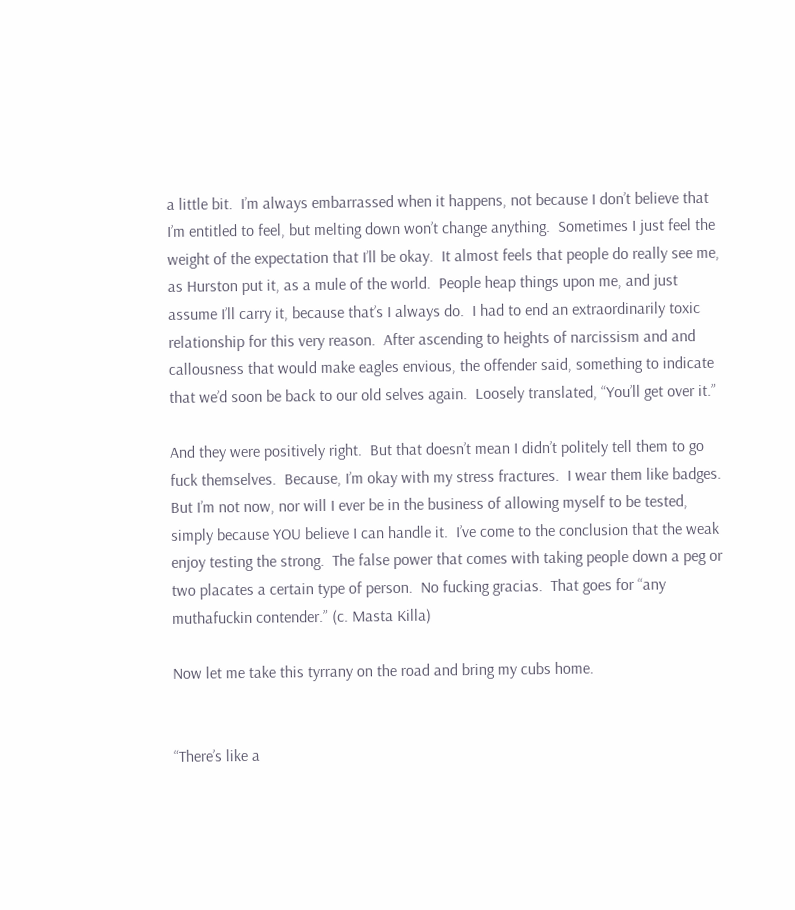a little bit.  I’m always embarrassed when it happens, not because I don’t believe that I’m entitled to feel, but melting down won’t change anything.  Sometimes I just feel the weight of the expectation that I’ll be okay.  It almost feels that people do really see me, as Hurston put it, as a mule of the world.  People heap things upon me, and just assume I’ll carry it, because that’s I always do.  I had to end an extraordinarily toxic relationship for this very reason.  After ascending to heights of narcissism and and callousness that would make eagles envious, the offender said, something to indicate that we’d soon be back to our old selves again.  Loosely translated, “You’ll get over it.”

And they were positively right.  But that doesn’t mean I didn’t politely tell them to go fuck themselves.  Because, I’m okay with my stress fractures.  I wear them like badges. But I’m not now, nor will I ever be in the business of allowing myself to be tested, simply because YOU believe I can handle it.  I’ve come to the conclusion that the weak enjoy testing the strong.  The false power that comes with taking people down a peg or two placates a certain type of person.  No fucking gracias.  That goes for “any muthafuckin contender.” (c. Masta Killa)

Now let me take this tyrrany on the road and bring my cubs home.


“There’s like a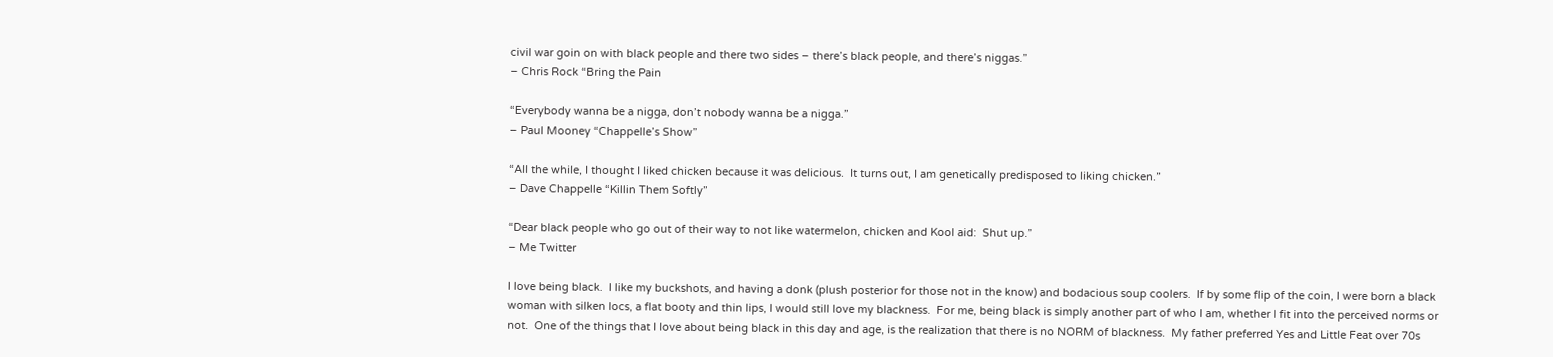civil war goin on with black people and there two sides – there’s black people, and there’s niggas.”
– Chris Rock “Bring the Pain

“Everybody wanna be a nigga, don’t nobody wanna be a nigga.”
– Paul Mooney “Chappelle’s Show”

“All the while, I thought I liked chicken because it was delicious.  It turns out, I am genetically predisposed to liking chicken.”
– Dave Chappelle “Killin Them Softly”

“Dear black people who go out of their way to not like watermelon, chicken and Kool aid:  Shut up.”
– Me Twitter

I love being black.  I like my buckshots, and having a donk (plush posterior for those not in the know) and bodacious soup coolers.  If by some flip of the coin, I were born a black woman with silken locs, a flat booty and thin lips, I would still love my blackness.  For me, being black is simply another part of who I am, whether I fit into the perceived norms or not.  One of the things that I love about being black in this day and age, is the realization that there is no NORM of blackness.  My father preferred Yes and Little Feat over 70s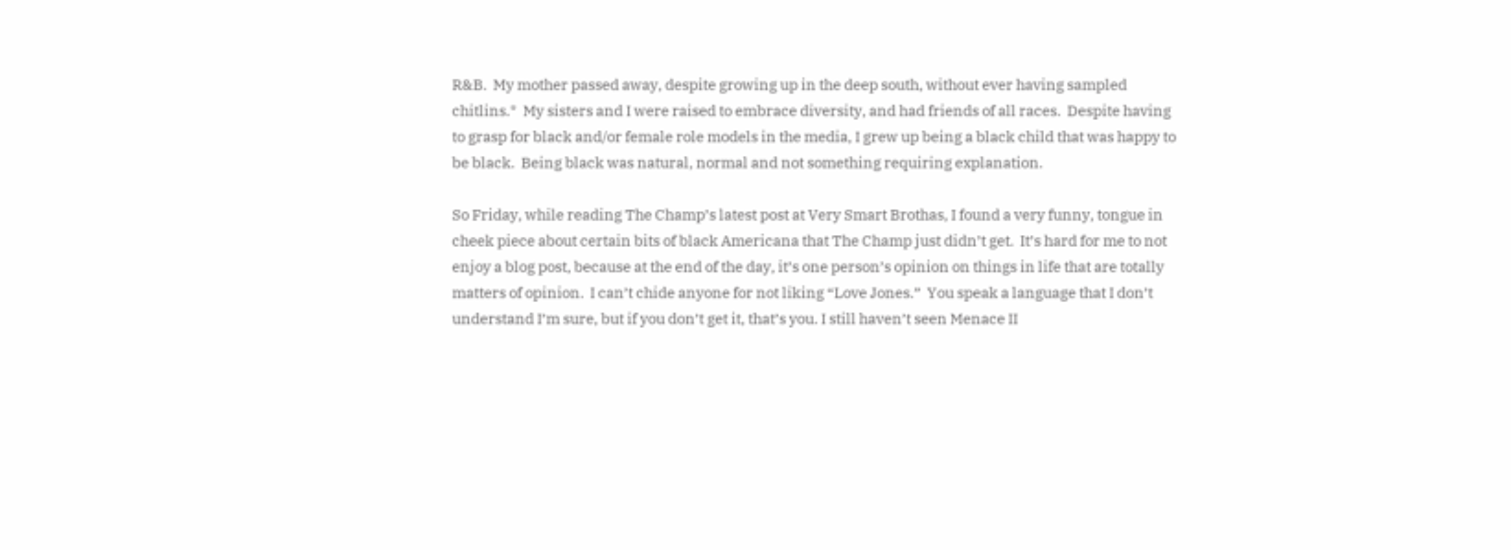R&B.  My mother passed away, despite growing up in the deep south, without ever having sampled chitlins.*  My sisters and I were raised to embrace diversity, and had friends of all races.  Despite having to grasp for black and/or female role models in the media, I grew up being a black child that was happy to be black.  Being black was natural, normal and not something requiring explanation.

So Friday, while reading The Champ’s latest post at Very Smart Brothas, I found a very funny, tongue in cheek piece about certain bits of black Americana that The Champ just didn’t get.  It’s hard for me to not enjoy a blog post, because at the end of the day, it’s one person’s opinion on things in life that are totally matters of opinion.  I can’t chide anyone for not liking “Love Jones.”  You speak a language that I don’t understand I’m sure, but if you don’t get it, that’s you. I still haven’t seen Menace II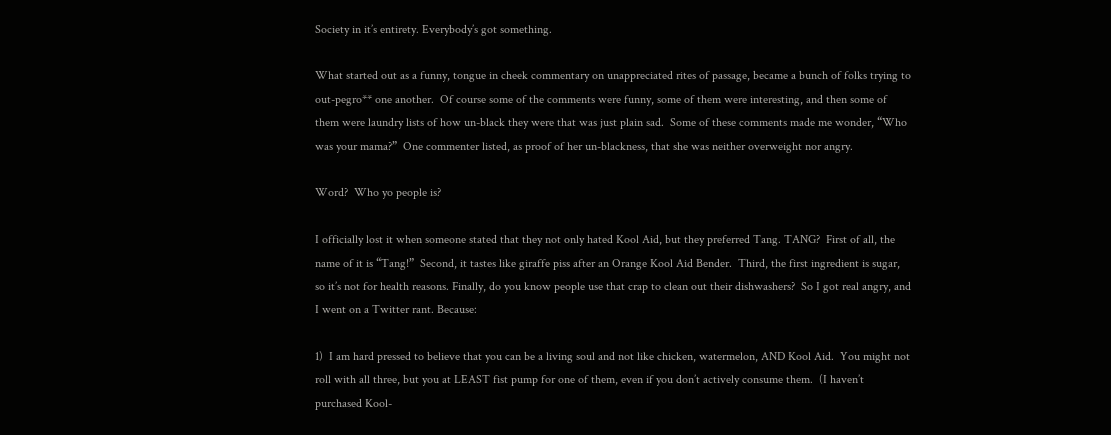Society in it’s entirety. Everybody’s got something.

What started out as a funny, tongue in cheek commentary on unappreciated rites of passage, became a bunch of folks trying to out-pegro** one another.  Of course some of the comments were funny, some of them were interesting, and then some of them were laundry lists of how un-black they were that was just plain sad.  Some of these comments made me wonder, “Who was your mama?”  One commenter listed, as proof of her un-blackness, that she was neither overweight nor angry.

Word?  Who yo people is?

I officially lost it when someone stated that they not only hated Kool Aid, but they preferred Tang. TANG?  First of all, the name of it is “Tang!”  Second, it tastes like giraffe piss after an Orange Kool Aid Bender.  Third, the first ingredient is sugar, so it’s not for health reasons. Finally, do you know people use that crap to clean out their dishwashers?  So I got real angry, and I went on a Twitter rant. Because:

1)  I am hard pressed to believe that you can be a living soul and not like chicken, watermelon, AND Kool Aid.  You might not roll with all three, but you at LEAST fist pump for one of them, even if you don’t actively consume them.  (I haven’t purchased Kool-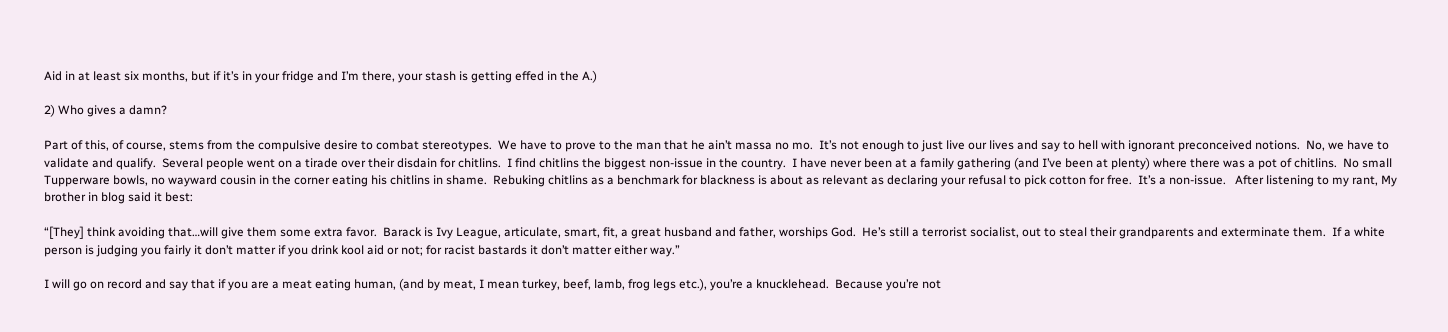Aid in at least six months, but if it’s in your fridge and I’m there, your stash is getting effed in the A.)

2) Who gives a damn?

Part of this, of course, stems from the compulsive desire to combat stereotypes.  We have to prove to the man that he ain’t massa no mo.  It’s not enough to just live our lives and say to hell with ignorant preconceived notions.  No, we have to validate and qualify.  Several people went on a tirade over their disdain for chitlins.  I find chitlins the biggest non-issue in the country.  I have never been at a family gathering (and I’ve been at plenty) where there was a pot of chitlins.  No small Tupperware bowls, no wayward cousin in the corner eating his chitlins in shame.  Rebuking chitlins as a benchmark for blackness is about as relevant as declaring your refusal to pick cotton for free.  It’s a non-issue.   After listening to my rant, My brother in blog said it best:

“[They] think avoiding that…will give them some extra favor.  Barack is Ivy League, articulate, smart, fit, a great husband and father, worships God.  He’s still a terrorist socialist, out to steal their grandparents and exterminate them.  If a white person is judging you fairly it don’t matter if you drink kool aid or not; for racist bastards it don’t matter either way.”

I will go on record and say that if you are a meat eating human, (and by meat, I mean turkey, beef, lamb, frog legs etc.), you’re a knucklehead.  Because you’re not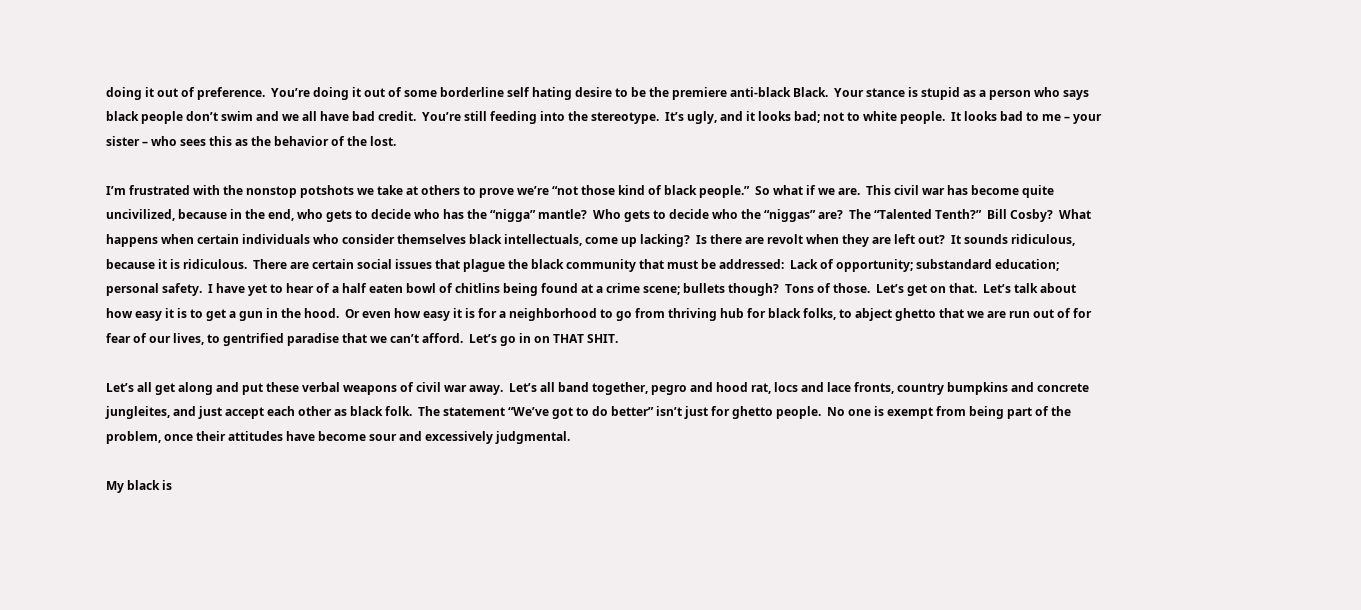doing it out of preference.  You’re doing it out of some borderline self hating desire to be the premiere anti-black Black.  Your stance is stupid as a person who says black people don’t swim and we all have bad credit.  You’re still feeding into the stereotype.  It’s ugly, and it looks bad; not to white people.  It looks bad to me – your sister – who sees this as the behavior of the lost.

I’m frustrated with the nonstop potshots we take at others to prove we’re “not those kind of black people.”  So what if we are.  This civil war has become quite uncivilized, because in the end, who gets to decide who has the “nigga” mantle?  Who gets to decide who the “niggas” are?  The “Talented Tenth?”  Bill Cosby?  What happens when certain individuals who consider themselves black intellectuals, come up lacking?  Is there are revolt when they are left out?  It sounds ridiculous, because it is ridiculous.  There are certain social issues that plague the black community that must be addressed:  Lack of opportunity; substandard education; personal safety.  I have yet to hear of a half eaten bowl of chitlins being found at a crime scene; bullets though?  Tons of those.  Let’s get on that.  Let’s talk about how easy it is to get a gun in the hood.  Or even how easy it is for a neighborhood to go from thriving hub for black folks, to abject ghetto that we are run out of for fear of our lives, to gentrified paradise that we can’t afford.  Let’s go in on THAT SHIT.

Let’s all get along and put these verbal weapons of civil war away.  Let’s all band together, pegro and hood rat, locs and lace fronts, country bumpkins and concrete jungleites, and just accept each other as black folk.  The statement “We’ve got to do better” isn’t just for ghetto people.  No one is exempt from being part of the problem, once their attitudes have become sour and excessively judgmental.

My black is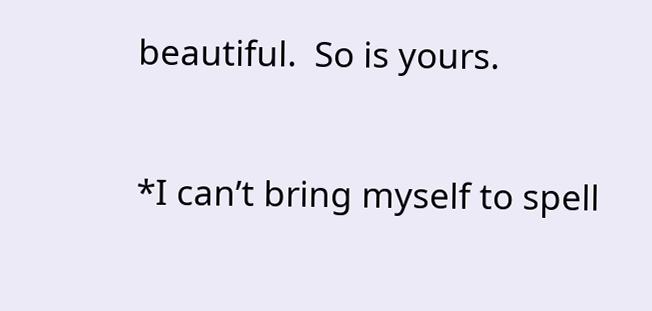beautiful.  So is yours.

*I can’t bring myself to spell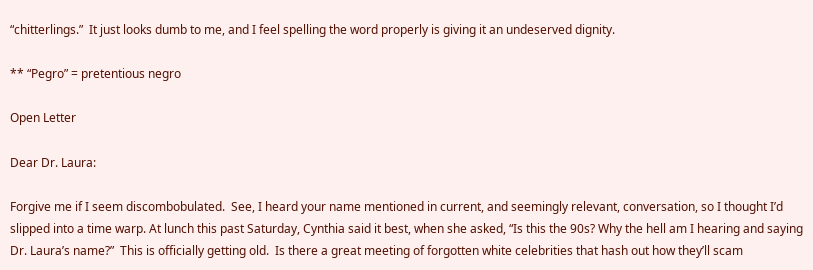“chitterlings.”  It just looks dumb to me, and I feel spelling the word properly is giving it an undeserved dignity.

** “Pegro” = pretentious negro

Open Letter

Dear Dr. Laura:

Forgive me if I seem discombobulated.  See, I heard your name mentioned in current, and seemingly relevant, conversation, so I thought I’d slipped into a time warp. At lunch this past Saturday, Cynthia said it best, when she asked, “Is this the 90s? Why the hell am I hearing and saying Dr. Laura’s name?”  This is officially getting old.  Is there a great meeting of forgotten white celebrities that hash out how they’ll scam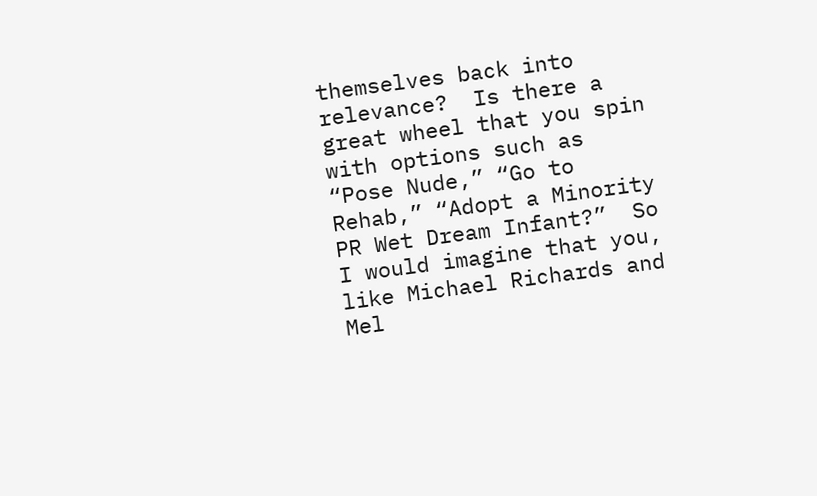themselves back into relevance?  Is there a great wheel that you spin with options such as “Pose Nude,” “Go to Rehab,” “Adopt a Minority PR Wet Dream Infant?”  So I would imagine that you, like Michael Richards and Mel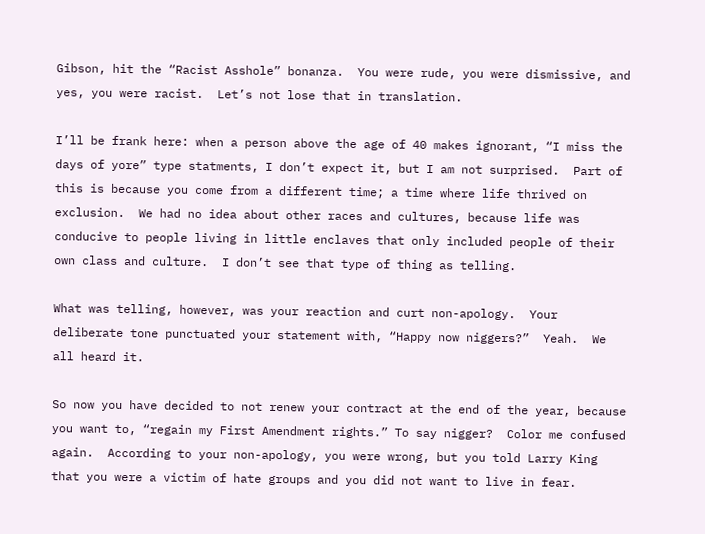Gibson, hit the “Racist Asshole” bonanza.  You were rude, you were dismissive, and yes, you were racist.  Let’s not lose that in translation.

I’ll be frank here: when a person above the age of 40 makes ignorant, “I miss the days of yore” type statments, I don’t expect it, but I am not surprised.  Part of this is because you come from a different time; a time where life thrived on exclusion.  We had no idea about other races and cultures, because life was conducive to people living in little enclaves that only included people of their own class and culture.  I don’t see that type of thing as telling.

What was telling, however, was your reaction and curt non-apology.  Your deliberate tone punctuated your statement with, “Happy now niggers?”  Yeah.  We all heard it.

So now you have decided to not renew your contract at the end of the year, because you want to, “regain my First Amendment rights.” To say nigger?  Color me confused again.  According to your non-apology, you were wrong, but you told Larry King that you were a victim of hate groups and you did not want to live in fear.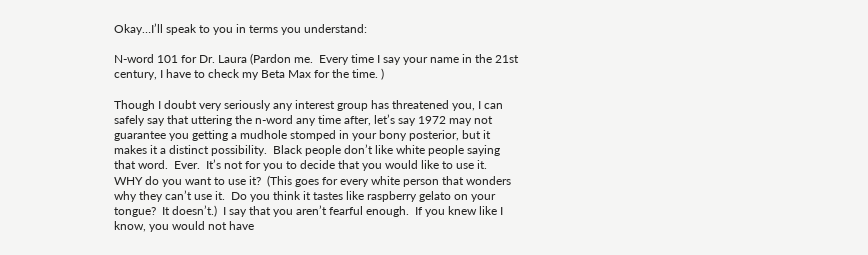Okay…I’ll speak to you in terms you understand:

N-word 101 for Dr. Laura (Pardon me.  Every time I say your name in the 21st century, I have to check my Beta Max for the time. )

Though I doubt very seriously any interest group has threatened you, I can safely say that uttering the n-word any time after, let’s say 1972 may not guarantee you getting a mudhole stomped in your bony posterior, but it makes it a distinct possibility.  Black people don’t like white people saying that word.  Ever.  It’s not for you to decide that you would like to use it.  WHY do you want to use it?  (This goes for every white person that wonders why they can’t use it.  Do you think it tastes like raspberry gelato on your tongue?  It doesn’t.)  I say that you aren’t fearful enough.  If you knew like I know, you would not have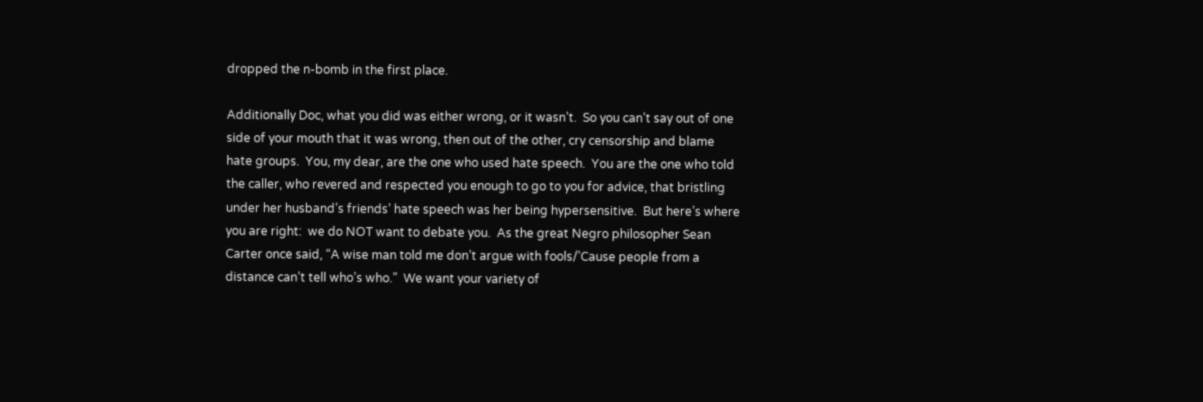dropped the n-bomb in the first place.

Additionally Doc, what you did was either wrong, or it wasn’t.  So you can’t say out of one side of your mouth that it was wrong, then out of the other, cry censorship and blame hate groups.  You, my dear, are the one who used hate speech.  You are the one who told the caller, who revered and respected you enough to go to you for advice, that bristling under her husband’s friends’ hate speech was her being hypersensitive.  But here’s where you are right:  we do NOT want to debate you.  As the great Negro philosopher Sean Carter once said, “A wise man told me don’t argue with fools/’Cause people from a distance can’t tell who’s who.”  We want your variety of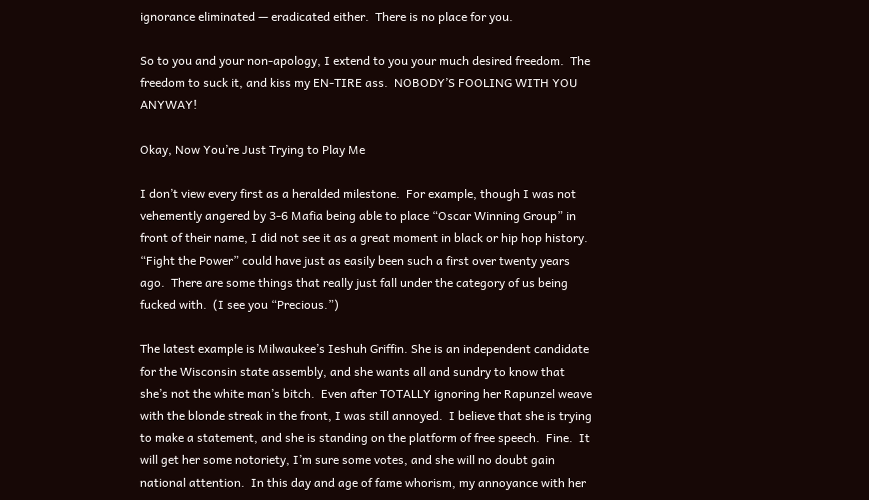ignorance eliminated — eradicated either.  There is no place for you.

So to you and your non-apology, I extend to you your much desired freedom.  The freedom to suck it, and kiss my EN-TIRE ass.  NOBODY’S FOOLING WITH YOU ANYWAY!

Okay, Now You’re Just Trying to Play Me

I don’t view every first as a heralded milestone.  For example, though I was not vehemently angered by 3-6 Mafia being able to place “Oscar Winning Group” in front of their name, I did not see it as a great moment in black or hip hop history.  “Fight the Power” could have just as easily been such a first over twenty years ago.  There are some things that really just fall under the category of us being fucked with.  (I see you “Precious.”)

The latest example is Milwaukee’s Ieshuh Griffin. She is an independent candidate for the Wisconsin state assembly, and she wants all and sundry to know that she’s not the white man’s bitch.  Even after TOTALLY ignoring her Rapunzel weave with the blonde streak in the front, I was still annoyed.  I believe that she is trying to make a statement, and she is standing on the platform of free speech.  Fine.  It will get her some notoriety, I’m sure some votes, and she will no doubt gain national attention.  In this day and age of fame whorism, my annoyance with her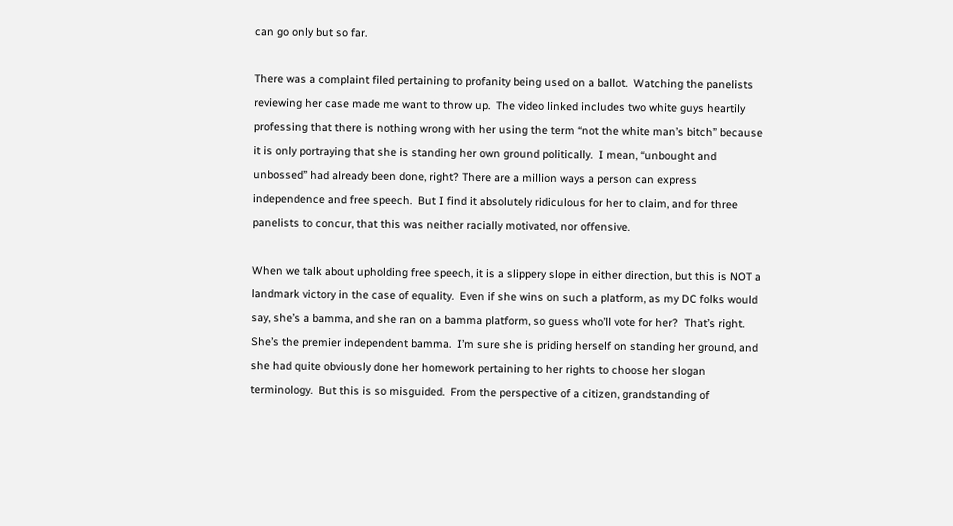can go only but so far.

There was a complaint filed pertaining to profanity being used on a ballot.  Watching the panelists reviewing her case made me want to throw up.  The video linked includes two white guys heartily professing that there is nothing wrong with her using the term “not the white man’s bitch” because it is only portraying that she is standing her own ground politically.  I mean, “unbought and unbossed” had already been done, right? There are a million ways a person can express independence and free speech.  But I find it absolutely ridiculous for her to claim, and for three panelists to concur, that this was neither racially motivated, nor offensive.

When we talk about upholding free speech, it is a slippery slope in either direction, but this is NOT a landmark victory in the case of equality.  Even if she wins on such a platform, as my DC folks would say, she’s a bamma, and she ran on a bamma platform, so guess who’ll vote for her?  That’s right.  She’s the premier independent bamma.  I’m sure she is priding herself on standing her ground, and she had quite obviously done her homework pertaining to her rights to choose her slogan terminology.  But this is so misguided.  From the perspective of a citizen, grandstanding of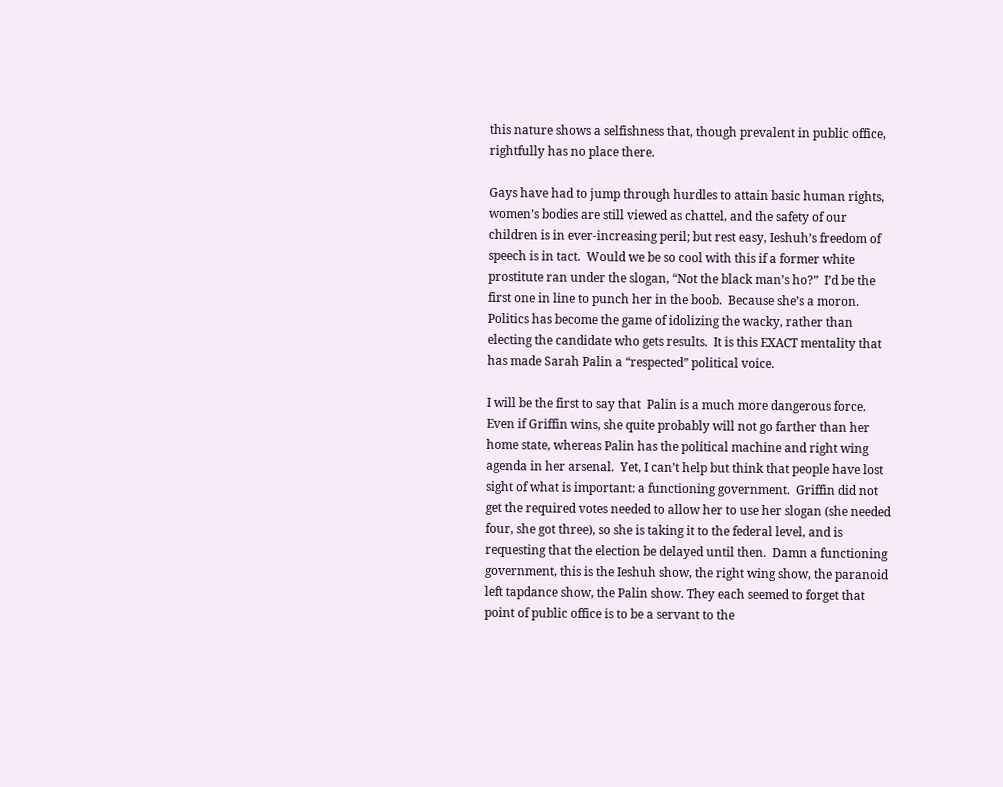this nature shows a selfishness that, though prevalent in public office, rightfully has no place there.

Gays have had to jump through hurdles to attain basic human rights, women’s bodies are still viewed as chattel, and the safety of our children is in ever-increasing peril; but rest easy, Ieshuh’s freedom of speech is in tact.  Would we be so cool with this if a former white prostitute ran under the slogan, “Not the black man’s ho?”  I’d be the first one in line to punch her in the boob.  Because she’s a moron.  Politics has become the game of idolizing the wacky, rather than electing the candidate who gets results.  It is this EXACT mentality that has made Sarah Palin a “respected” political voice.

I will be the first to say that  Palin is a much more dangerous force.  Even if Griffin wins, she quite probably will not go farther than her home state, whereas Palin has the political machine and right wing agenda in her arsenal.  Yet, I can’t help but think that people have lost sight of what is important: a functioning government.  Griffin did not get the required votes needed to allow her to use her slogan (she needed four, she got three), so she is taking it to the federal level, and is requesting that the election be delayed until then.  Damn a functioning government, this is the Ieshuh show, the right wing show, the paranoid left tapdance show, the Palin show. They each seemed to forget that point of public office is to be a servant to the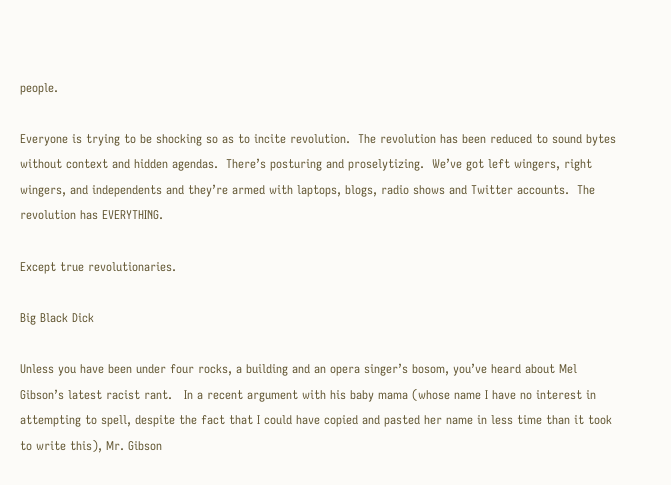people.

Everyone is trying to be shocking so as to incite revolution.  The revolution has been reduced to sound bytes without context and hidden agendas.  There’s posturing and proselytizing.  We’ve got left wingers, right wingers, and independents and they’re armed with laptops, blogs, radio shows and Twitter accounts.  The revolution has EVERYTHING.

Except true revolutionaries.

Big Black Dick

Unless you have been under four rocks, a building and an opera singer’s bosom, you’ve heard about Mel Gibson’s latest racist rant.   In a recent argument with his baby mama (whose name I have no interest in attempting to spell, despite the fact that I could have copied and pasted her name in less time than it took to write this), Mr. Gibson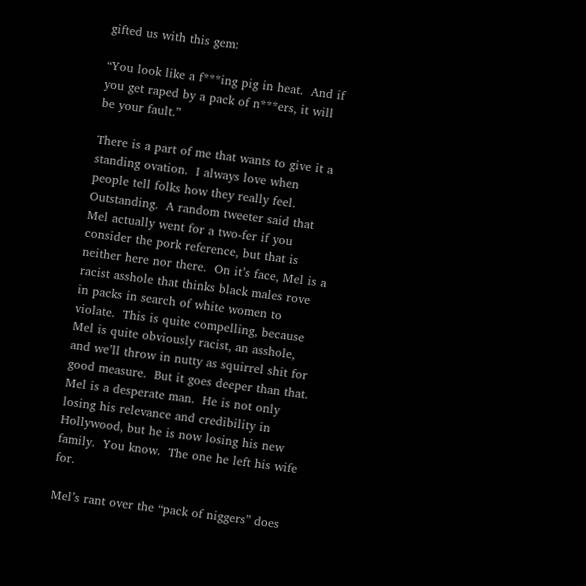gifted us with this gem:

“You look like a f***ing pig in heat.  And if you get raped by a pack of n***ers, it will be your fault.”

There is a part of me that wants to give it a standing ovation.  I always love when people tell folks how they really feel.  Outstanding.  A random tweeter said that Mel actually went for a two-fer if you consider the pork reference, but that is neither here nor there.  On it’s face, Mel is a racist asshole that thinks black males rove in packs in search of white women to violate.  This is quite compelling, because Mel is quite obviously racist, an asshole, and we’ll throw in nutty as squirrel shit for good measure.  But it goes deeper than that.  Mel is a desperate man.  He is not only losing his relevance and credibility in Hollywood, but he is now losing his new family.  You know.  The one he left his wife for.

Mel’s rant over the “pack of niggers” does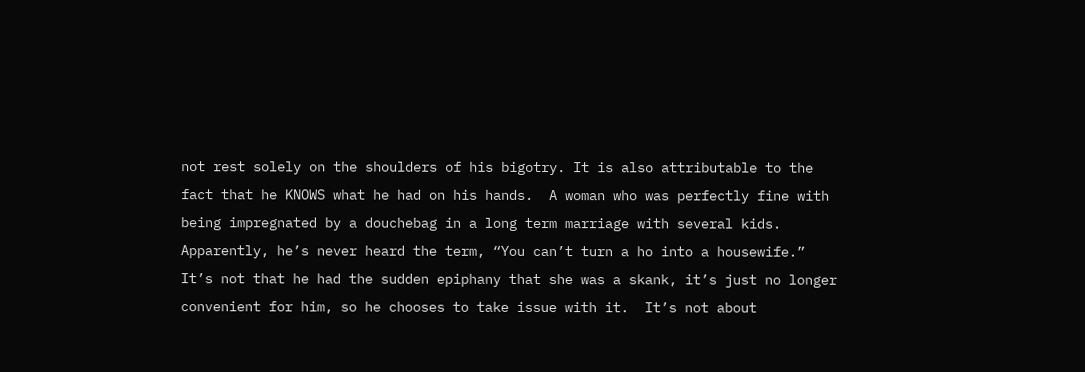not rest solely on the shoulders of his bigotry. It is also attributable to the fact that he KNOWS what he had on his hands.  A woman who was perfectly fine with being impregnated by a douchebag in a long term marriage with several kids.  Apparently, he’s never heard the term, “You can’t turn a ho into a housewife.”  It’s not that he had the sudden epiphany that she was a skank, it’s just no longer convenient for him, so he chooses to take issue with it.  It’s not about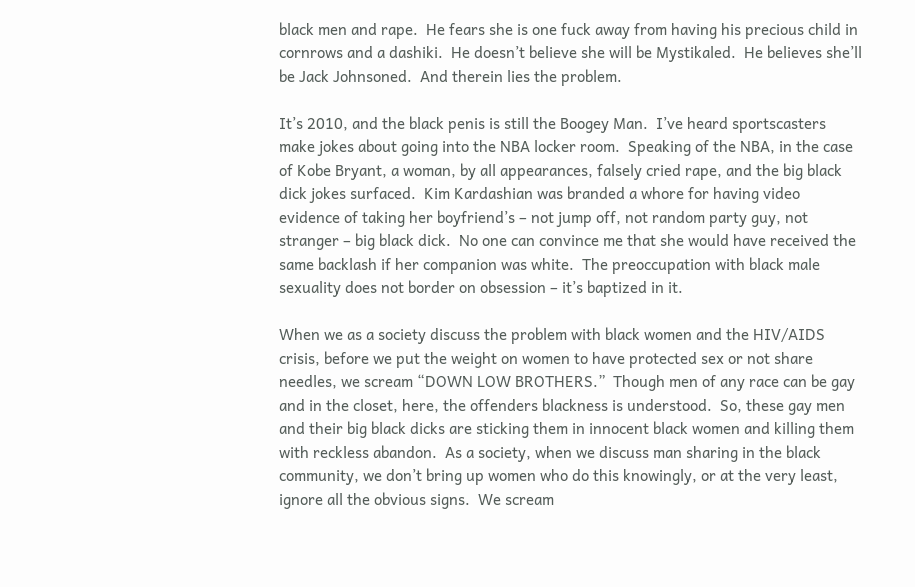black men and rape.  He fears she is one fuck away from having his precious child in cornrows and a dashiki.  He doesn’t believe she will be Mystikaled.  He believes she’ll be Jack Johnsoned.  And therein lies the problem.

It’s 2010, and the black penis is still the Boogey Man.  I’ve heard sportscasters make jokes about going into the NBA locker room.  Speaking of the NBA, in the case of Kobe Bryant, a woman, by all appearances, falsely cried rape, and the big black dick jokes surfaced.  Kim Kardashian was branded a whore for having video evidence of taking her boyfriend’s – not jump off, not random party guy, not stranger – big black dick.  No one can convince me that she would have received the same backlash if her companion was white.  The preoccupation with black male sexuality does not border on obsession – it’s baptized in it.

When we as a society discuss the problem with black women and the HIV/AIDS crisis, before we put the weight on women to have protected sex or not share needles, we scream “DOWN LOW BROTHERS.”  Though men of any race can be gay and in the closet, here, the offenders blackness is understood.  So, these gay men and their big black dicks are sticking them in innocent black women and killing them with reckless abandon.  As a society, when we discuss man sharing in the black community, we don’t bring up women who do this knowingly, or at the very least, ignore all the obvious signs.  We scream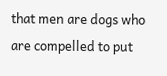that men are dogs who are compelled to put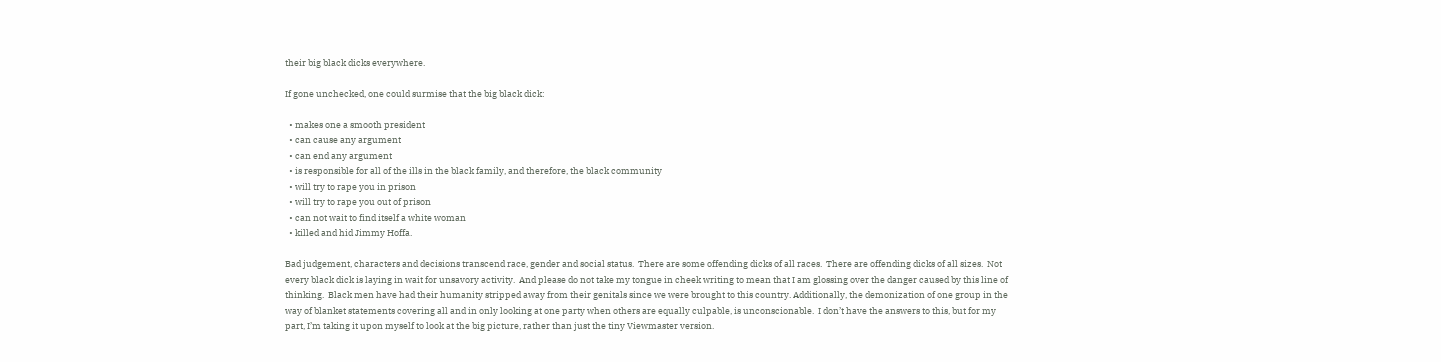their big black dicks everywhere.

If gone unchecked, one could surmise that the big black dick:

  • makes one a smooth president
  • can cause any argument
  • can end any argument
  • is responsible for all of the ills in the black family, and therefore, the black community
  • will try to rape you in prison
  • will try to rape you out of prison
  • can not wait to find itself a white woman
  • killed and hid Jimmy Hoffa.

Bad judgement, characters and decisions transcend race, gender and social status.  There are some offending dicks of all races.  There are offending dicks of all sizes.  Not every black dick is laying in wait for unsavory activity.  And please do not take my tongue in cheek writing to mean that I am glossing over the danger caused by this line of thinking.  Black men have had their humanity stripped away from their genitals since we were brought to this country. Additionally, the demonization of one group in the way of blanket statements covering all and in only looking at one party when others are equally culpable, is unconscionable.  I don’t have the answers to this, but for my part, I’m taking it upon myself to look at the big picture, rather than just the tiny Viewmaster version.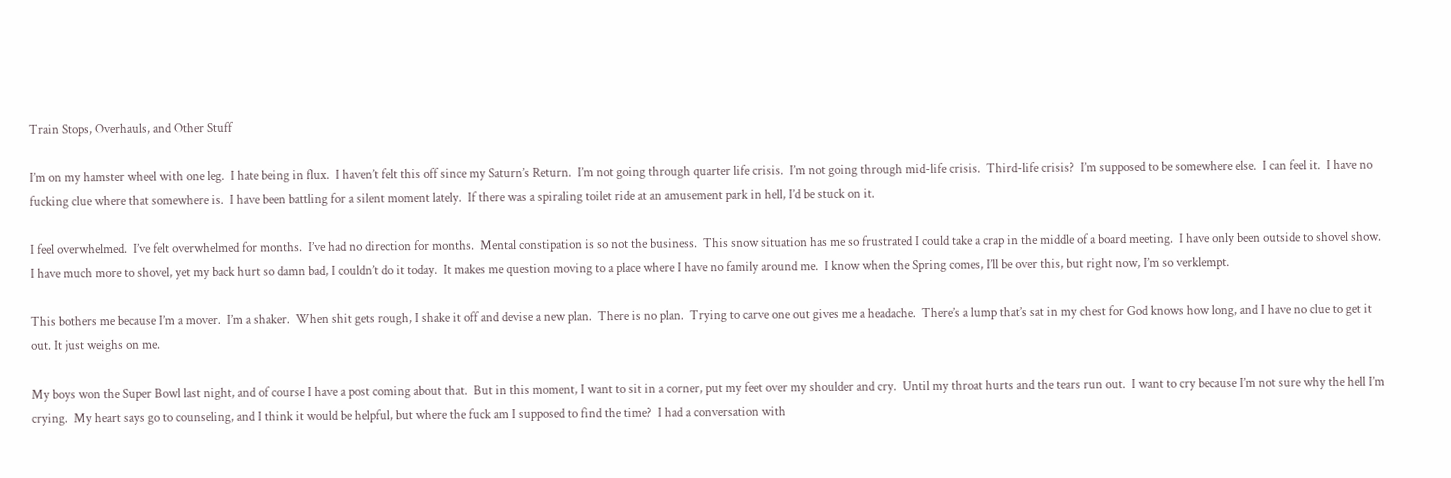Train Stops, Overhauls, and Other Stuff

I’m on my hamster wheel with one leg.  I hate being in flux.  I haven’t felt this off since my Saturn’s Return.  I’m not going through quarter life crisis.  I’m not going through mid-life crisis.  Third-life crisis?  I’m supposed to be somewhere else.  I can feel it.  I have no fucking clue where that somewhere is.  I have been battling for a silent moment lately.  If there was a spiraling toilet ride at an amusement park in hell, I’d be stuck on it.

I feel overwhelmed.  I’ve felt overwhelmed for months.  I’ve had no direction for months.  Mental constipation is so not the business.  This snow situation has me so frustrated I could take a crap in the middle of a board meeting.  I have only been outside to shovel show.  I have much more to shovel, yet my back hurt so damn bad, I couldn’t do it today.  It makes me question moving to a place where I have no family around me.  I know when the Spring comes, I’ll be over this, but right now, I’m so verklempt.

This bothers me because I’m a mover.  I’m a shaker.  When shit gets rough, I shake it off and devise a new plan.  There is no plan.  Trying to carve one out gives me a headache.  There’s a lump that’s sat in my chest for God knows how long, and I have no clue to get it out. It just weighs on me.

My boys won the Super Bowl last night, and of course I have a post coming about that.  But in this moment, I want to sit in a corner, put my feet over my shoulder and cry.  Until my throat hurts and the tears run out.  I want to cry because I’m not sure why the hell I’m crying.  My heart says go to counseling, and I think it would be helpful, but where the fuck am I supposed to find the time?  I had a conversation with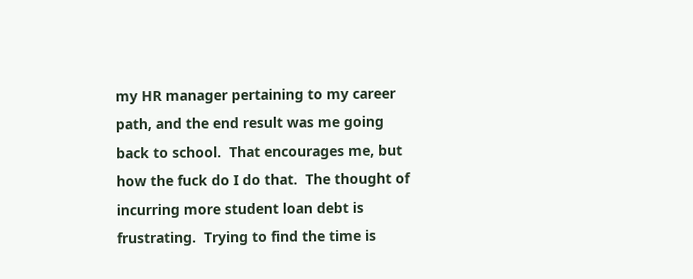my HR manager pertaining to my career path, and the end result was me going back to school.  That encourages me, but how the fuck do I do that.  The thought of incurring more student loan debt is frustrating.  Trying to find the time is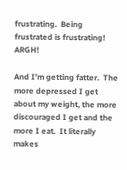frustrating.  Being frustrated is frustrating! ARGH!

And I’m getting fatter.  The more depressed I get about my weight, the more discouraged I get and the more I eat.  It literally makes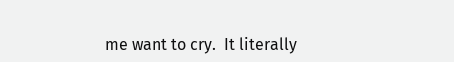me want to cry.  It literally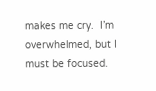makes me cry.  I’m overwhelmed, but I must be focused.